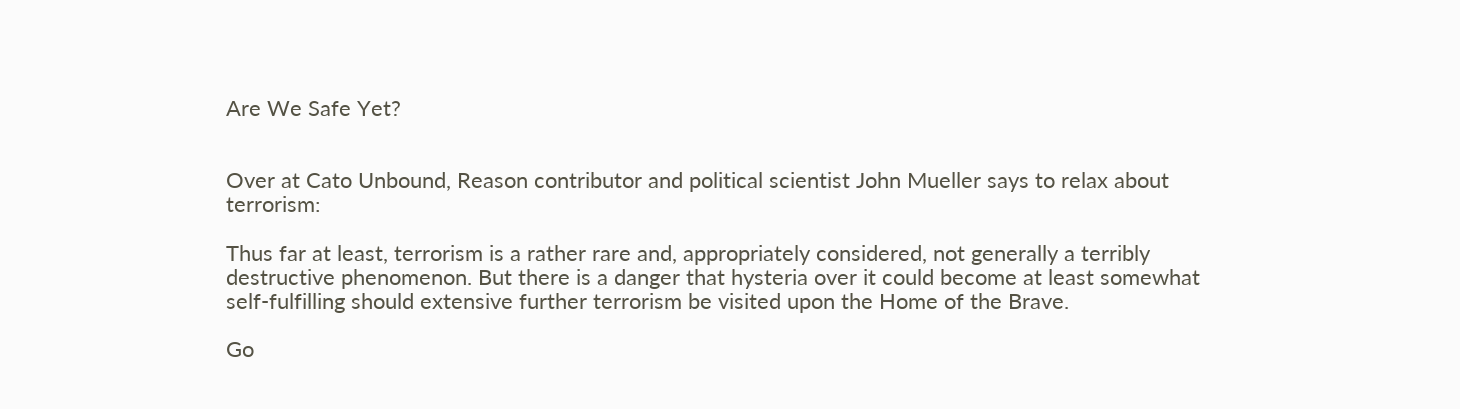Are We Safe Yet?


Over at Cato Unbound, Reason contributor and political scientist John Mueller says to relax about terrorism:

Thus far at least, terrorism is a rather rare and, appropriately considered, not generally a terribly destructive phenomenon. But there is a danger that hysteria over it could become at least somewhat self-fulfilling should extensive further terrorism be visited upon the Home of the Brave.

Go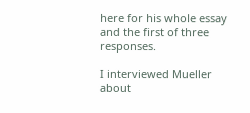here for his whole essay and the first of three responses.

I interviewed Mueller about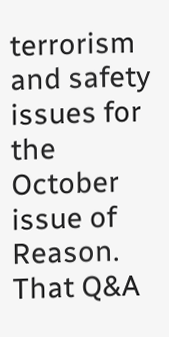terrorism and safety issues for the October issue of Reason. That Q&A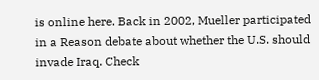is online here. Back in 2002, Mueller participated in a Reason debate about whether the U.S. should invade Iraq. Check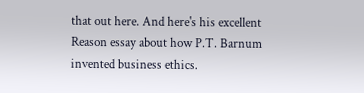that out here. And here's his excellent Reason essay about how P.T. Barnum invented business ethics.